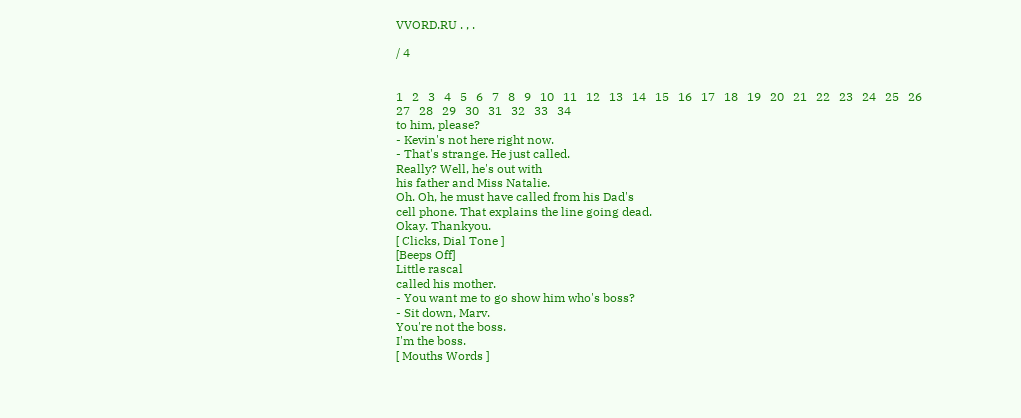VVORD.RU . , .

/ 4


1   2   3   4   5   6   7   8   9   10   11   12   13   14   15   16   17   18   19   20   21   22   23   24   25   26   27   28   29   30   31   32   33   34
to him, please?
- Kevin's not here right now.
- That's strange. He just called.
Really? Well, he's out with
his father and Miss Natalie.
Oh. Oh, he must have called from his Dad's
cell phone. That explains the line going dead.
Okay. Thankyou.
[ Clicks, Dial Tone ]
[Beeps Off]
Little rascal
called his mother.
- You want me to go show him who's boss?
- Sit down, Marv.
You're not the boss.
I'm the boss.
[ Mouths Words ]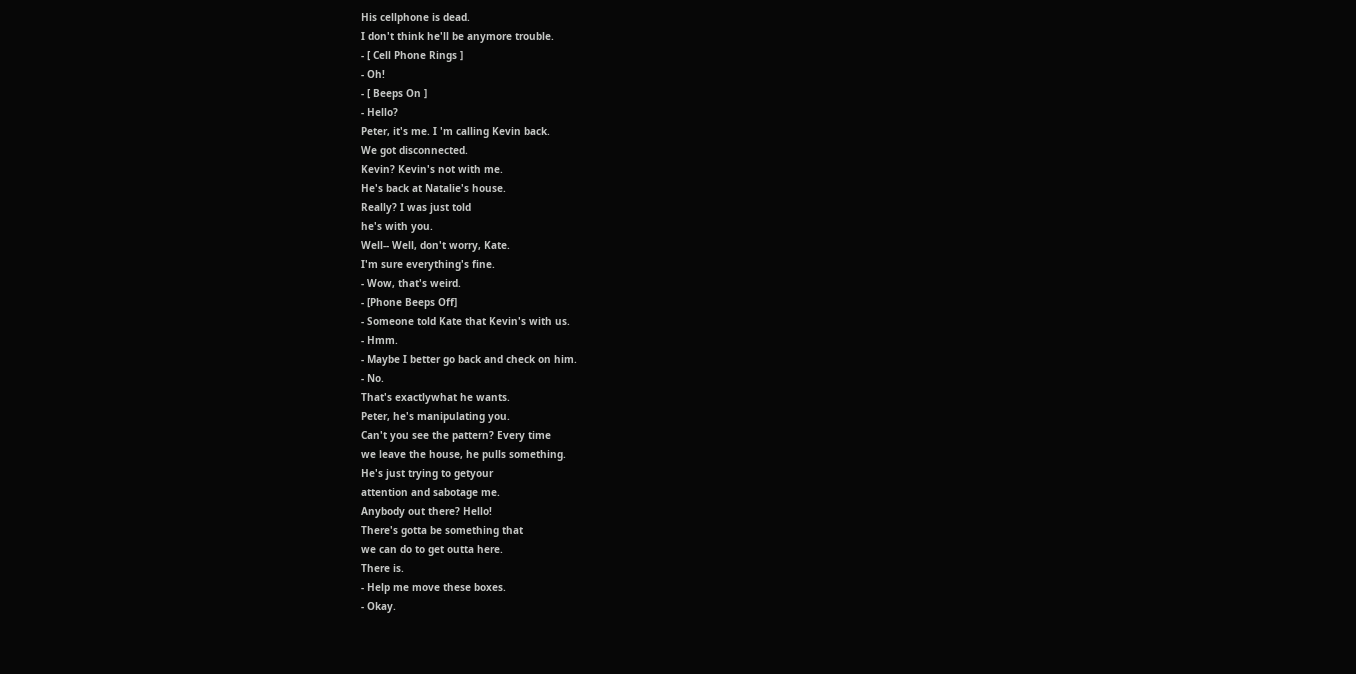His cellphone is dead.
I don't think he'll be anymore trouble.
- [ Cell Phone Rings ]
- Oh!
- [ Beeps On ]
- Hello?
Peter, it's me. I 'm calling Kevin back.
We got disconnected.
Kevin? Kevin's not with me.
He's back at Natalie's house.
Really? I was just told
he's with you.
Well-- Well, don't worry, Kate.
I'm sure everything's fine.
- Wow, that's weird.
- [Phone Beeps Off]
- Someone told Kate that Kevin's with us.
- Hmm.
- Maybe I better go back and check on him.
- No.
That's exactlywhat he wants.
Peter, he's manipulating you.
Can't you see the pattern? Every time
we leave the house, he pulls something.
He's just trying to getyour
attention and sabotage me.
Anybody out there? Hello!
There's gotta be something that
we can do to get outta here.
There is.
- Help me move these boxes.
- Okay.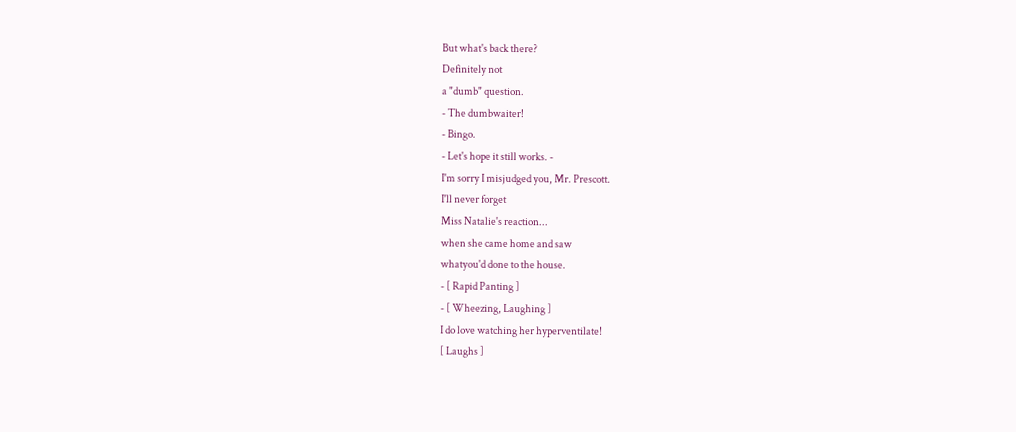But what's back there?
Definitely not
a "dumb" question.
- The dumbwaiter!
- Bingo.
- Let's hope it still works. -
I'm sorry I misjudged you, Mr. Prescott.
I'll never forget
Miss Natalie's reaction...
when she came home and saw
whatyou'd done to the house.
- [ Rapid Panting ]
- [ Wheezing, Laughing ]
I do love watching her hyperventilate!
[ Laughs ]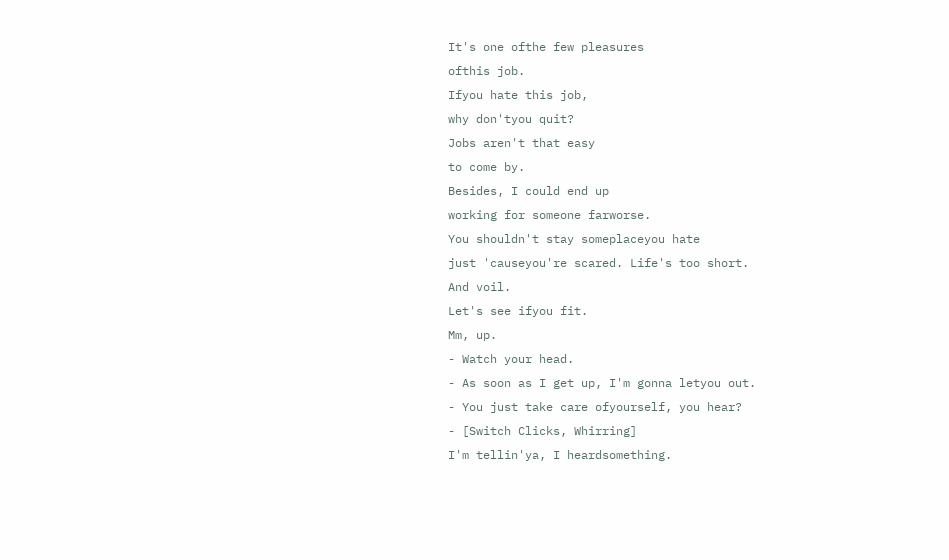It's one ofthe few pleasures
ofthis job.
Ifyou hate this job,
why don'tyou quit?
Jobs aren't that easy
to come by.
Besides, I could end up
working for someone farworse.
You shouldn't stay someplaceyou hate
just 'causeyou're scared. Life's too short.
And voil.
Let's see ifyou fit.
Mm, up.
- Watch your head.
- As soon as I get up, I'm gonna letyou out.
- You just take care ofyourself, you hear?
- [Switch Clicks, Whirring]
I'm tellin'ya, I heardsomething.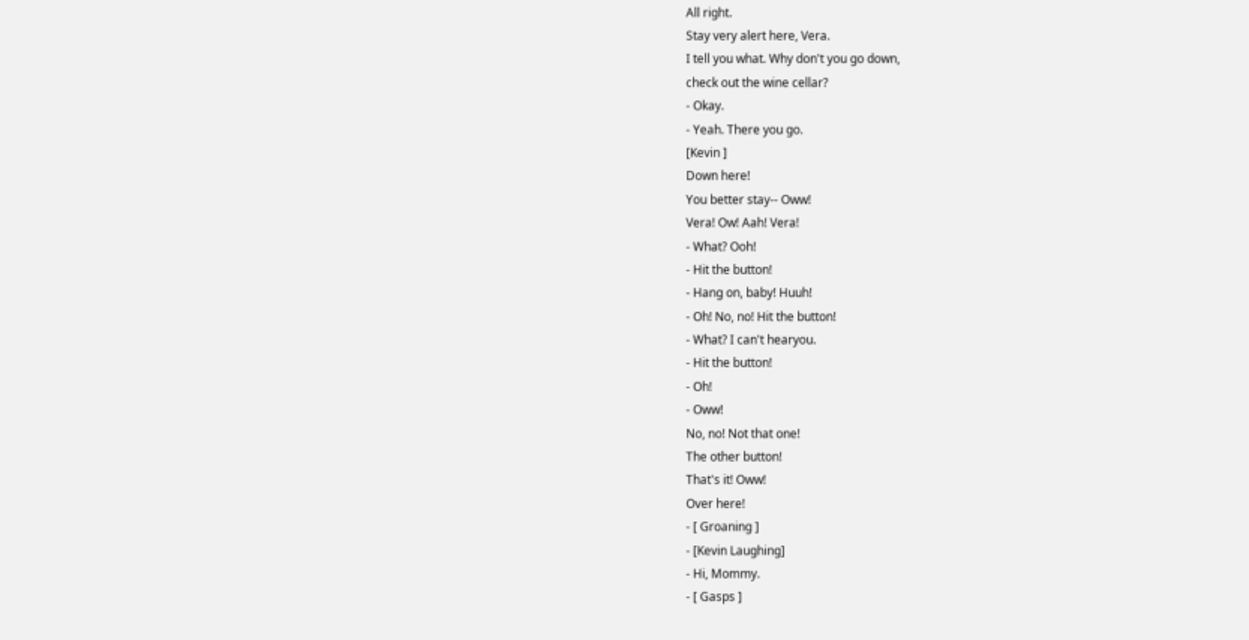All right.
Stay very alert here, Vera.
I tell you what. Why don't you go down,
check out the wine cellar?
- Okay.
- Yeah. There you go.
[Kevin ]
Down here!
You better stay-- Oww!
Vera! Ow! Aah! Vera!
- What? Ooh!
- Hit the button!
- Hang on, baby! Huuh!
- Oh! No, no! Hit the button!
- What? I can't hearyou.
- Hit the button!
- Oh!
- Oww!
No, no! Not that one!
The other button!
That's it! Oww!
Over here!
- [ Groaning ]
- [Kevin Laughing]
- Hi, Mommy.
- [ Gasps ]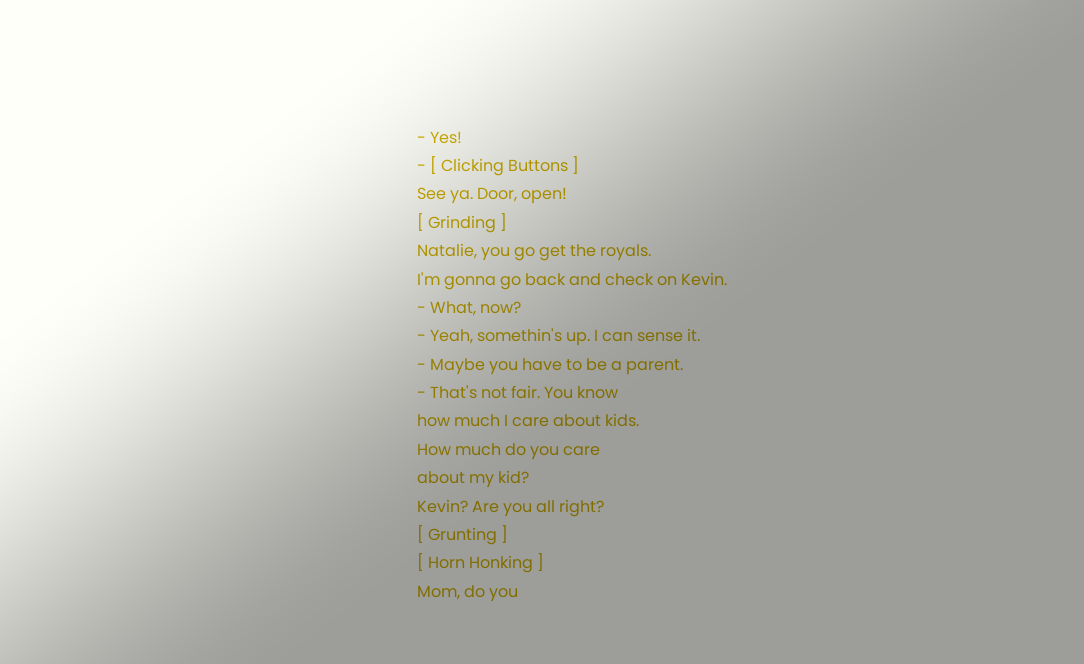- Yes!
- [ Clicking Buttons ]
See ya. Door, open!
[ Grinding ]
Natalie, you go get the royals.
I'm gonna go back and check on Kevin.
- What, now?
- Yeah, somethin's up. I can sense it.
- Maybe you have to be a parent.
- That's not fair. You know
how much I care about kids.
How much do you care
about my kid?
Kevin? Are you all right?
[ Grunting ]
[ Horn Honking ]
Mom, do you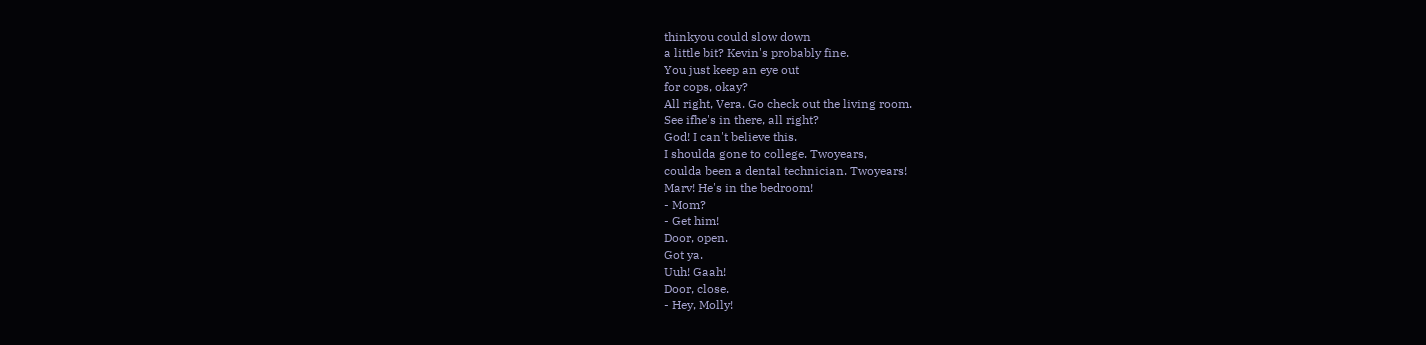thinkyou could slow down
a little bit? Kevin's probably fine.
You just keep an eye out
for cops, okay?
All right, Vera. Go check out the living room.
See ifhe's in there, all right?
God! I can't believe this.
I shoulda gone to college. Twoyears,
coulda been a dental technician. Twoyears!
Marv! He's in the bedroom!
- Mom?
- Get him!
Door, open.
Got ya.
Uuh! Gaah!
Door, close.
- Hey, Molly!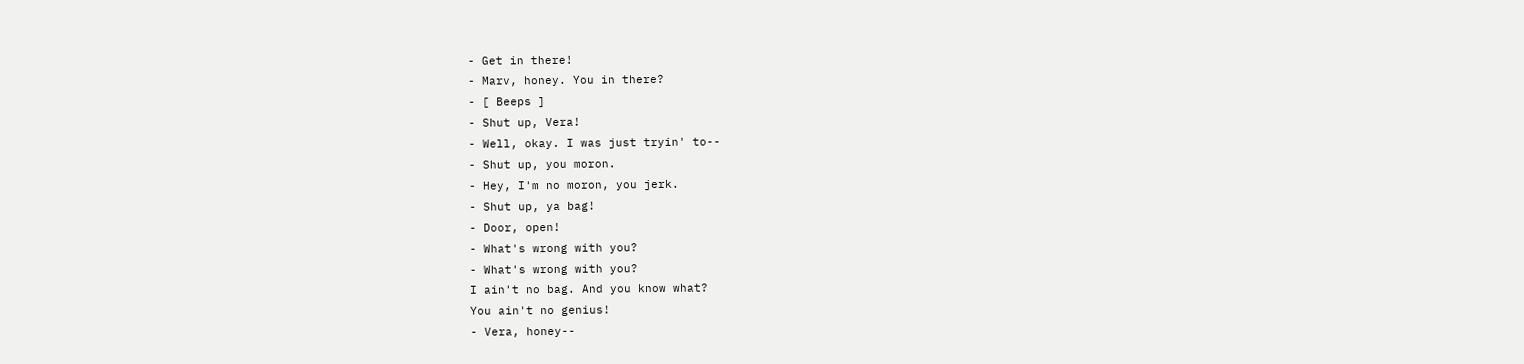- Get in there!
- Marv, honey. You in there?
- [ Beeps ]
- Shut up, Vera!
- Well, okay. I was just tryin' to--
- Shut up, you moron.
- Hey, I'm no moron, you jerk.
- Shut up, ya bag!
- Door, open!
- What's wrong with you?
- What's wrong with you?
I ain't no bag. And you know what?
You ain't no genius!
- Vera, honey--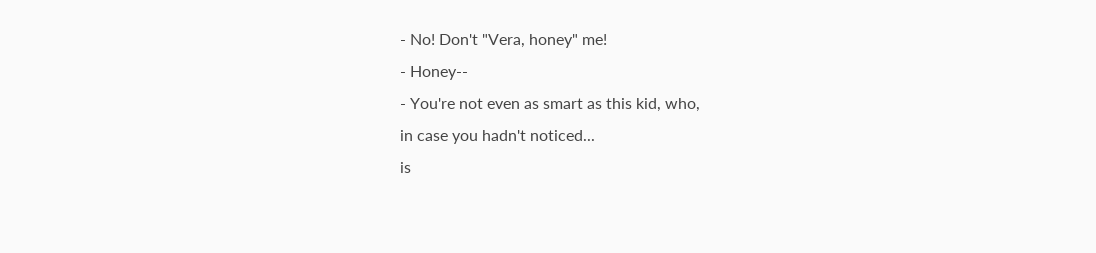- No! Don't "Vera, honey" me!
- Honey--
- You're not even as smart as this kid, who,
in case you hadn't noticed...
is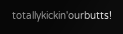totallykickin'ourbutts!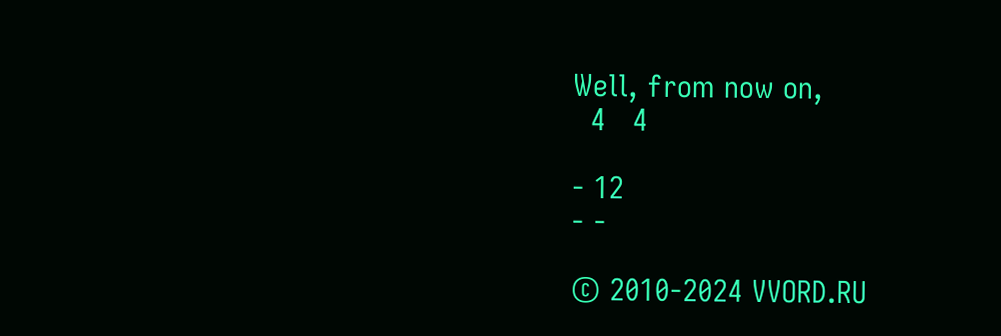Well, from now on,
  4   4

- 12
- -

© 2010-2024 VVORD.RU